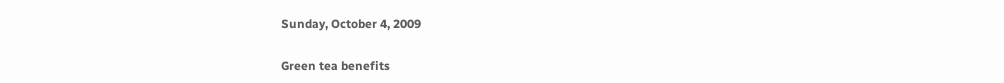Sunday, October 4, 2009

Green tea benefits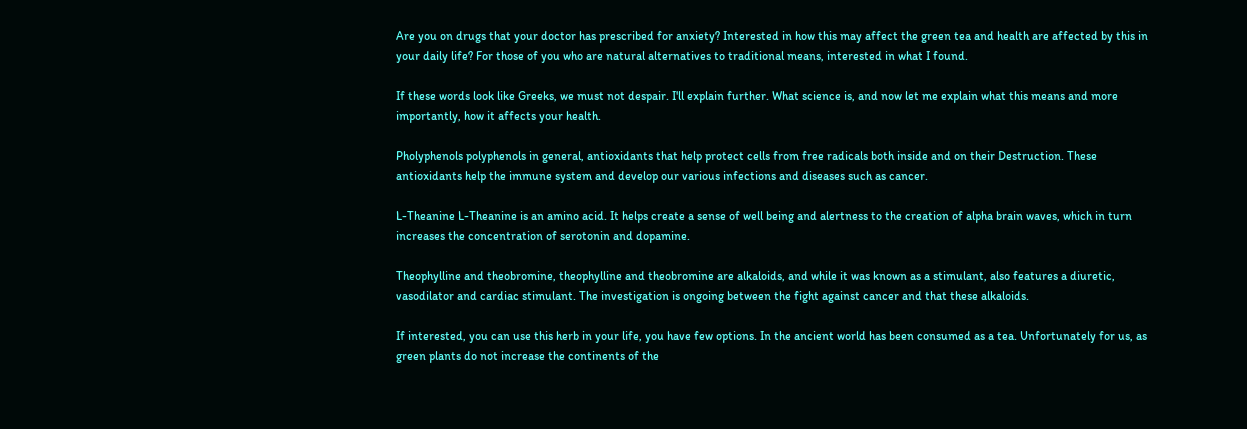Are you on drugs that your doctor has prescribed for anxiety? Interested in how this may affect the green tea and health are affected by this in your daily life? For those of you who are natural alternatives to traditional means, interested in what I found.

If these words look like Greeks, we must not despair. I'll explain further. What science is, and now let me explain what this means and more importantly, how it affects your health.

Pholyphenols polyphenols in general, antioxidants that help protect cells from free radicals both inside and on their Destruction. These antioxidants help the immune system and develop our various infections and diseases such as cancer.

L-Theanine L-Theanine is an amino acid. It helps create a sense of well being and alertness to the creation of alpha brain waves, which in turn increases the concentration of serotonin and dopamine.

Theophylline and theobromine, theophylline and theobromine are alkaloids, and while it was known as a stimulant, also features a diuretic, vasodilator and cardiac stimulant. The investigation is ongoing between the fight against cancer and that these alkaloids.

If interested, you can use this herb in your life, you have few options. In the ancient world has been consumed as a tea. Unfortunately for us, as green plants do not increase the continents of the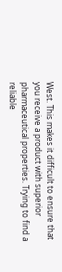West. This makes it difficult to ensure that you receive a product with superior pharmaceutical properties. Trying to find a reliable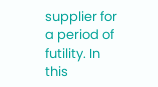supplier for a period of futility. In this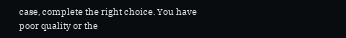case, complete the right choice. You have poor quality or the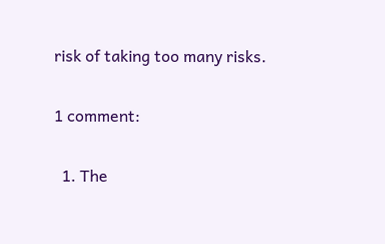risk of taking too many risks.

1 comment:

  1. The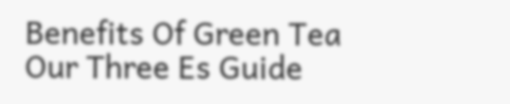Benefits Of Green Tea Our Three Es Guide